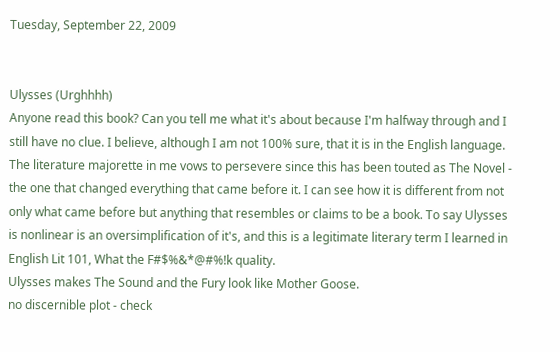Tuesday, September 22, 2009


Ulysses (Urghhhh)
Anyone read this book? Can you tell me what it's about because I'm halfway through and I still have no clue. I believe, although I am not 100% sure, that it is in the English language.
The literature majorette in me vows to persevere since this has been touted as The Novel - the one that changed everything that came before it. I can see how it is different from not only what came before but anything that resembles or claims to be a book. To say Ulysses is nonlinear is an oversimplification of it's, and this is a legitimate literary term I learned in English Lit 101, What the F#$%&*@#%!k quality.
Ulysses makes The Sound and the Fury look like Mother Goose.
no discernible plot - check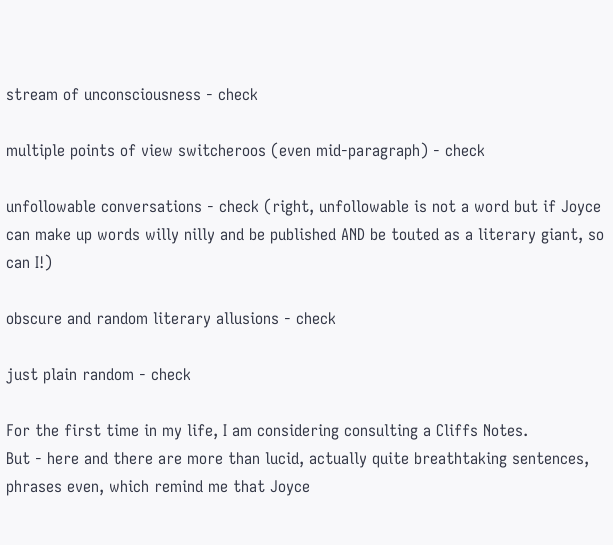stream of unconsciousness - check

multiple points of view switcheroos (even mid-paragraph) - check

unfollowable conversations - check (right, unfollowable is not a word but if Joyce can make up words willy nilly and be published AND be touted as a literary giant, so can I!)

obscure and random literary allusions - check

just plain random - check

For the first time in my life, I am considering consulting a Cliffs Notes.
But - here and there are more than lucid, actually quite breathtaking sentences, phrases even, which remind me that Joyce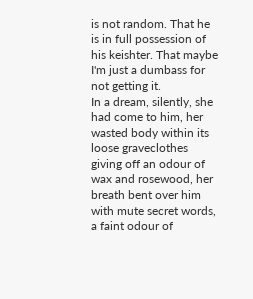is not random. That he is in full possession of his keishter. That maybe I'm just a dumbass for not getting it.
In a dream, silently, she had come to him, her wasted body within its loose graveclothes giving off an odour of wax and rosewood, her breath bent over him with mute secret words, a faint odour of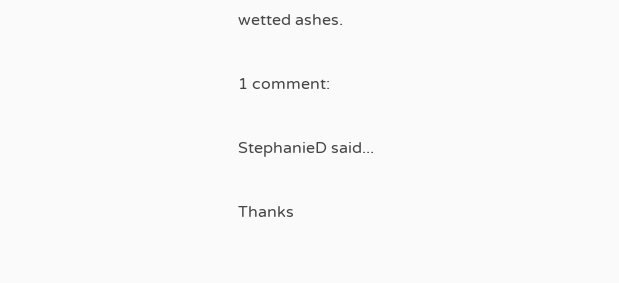wetted ashes.

1 comment:

StephanieD said...

Thanks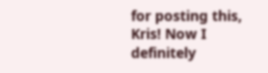for posting this, Kris! Now I definitely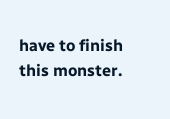have to finish this monster.